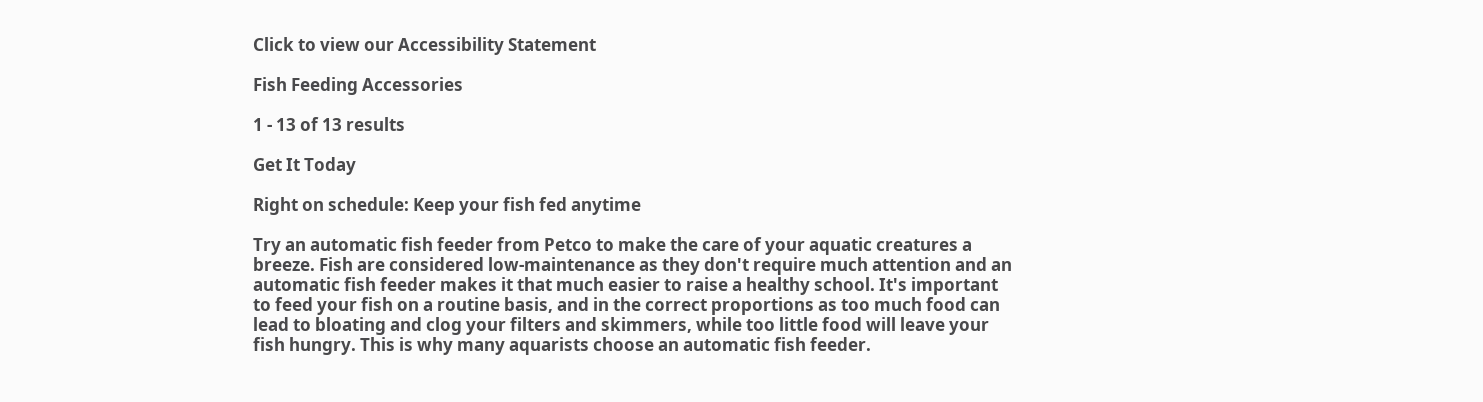Click to view our Accessibility Statement

Fish Feeding Accessories

1 - 13 of 13 results

Get It Today

Right on schedule: Keep your fish fed anytime

Try an automatic fish feeder from Petco to make the care of your aquatic creatures a breeze. Fish are considered low-maintenance as they don't require much attention and an automatic fish feeder makes it that much easier to raise a healthy school. It's important to feed your fish on a routine basis, and in the correct proportions as too much food can lead to bloating and clog your filters and skimmers, while too little food will leave your fish hungry. This is why many aquarists choose an automatic fish feeder.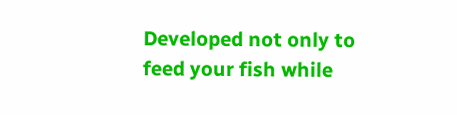Developed not only to feed your fish while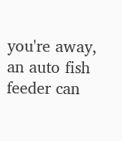you're away, an auto fish feeder can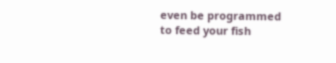even be programmed to feed your fish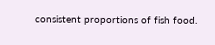consistent proportions of fish food.